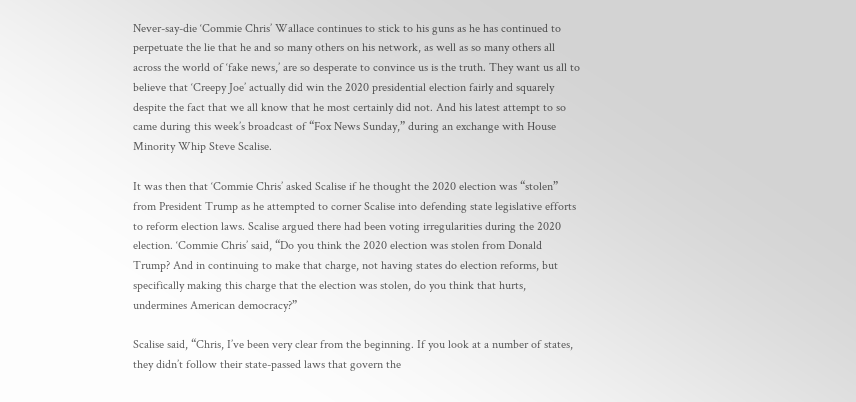Never-say-die ‘Commie Chris’ Wallace continues to stick to his guns as he has continued to perpetuate the lie that he and so many others on his network, as well as so many others all across the world of ‘fake news,’ are so desperate to convince us is the truth. They want us all to believe that ‘Creepy Joe’ actually did win the 2020 presidential election fairly and squarely despite the fact that we all know that he most certainly did not. And his latest attempt to so came during this week’s broadcast of “Fox News Sunday,” during an exchange with House Minority Whip Steve Scalise.

It was then that ‘Commie Chris’ asked Scalise if he thought the 2020 election was “stolen” from President Trump as he attempted to corner Scalise into defending state legislative efforts to reform election laws. Scalise argued there had been voting irregularities during the 2020 election. ‘Commie Chris’ said, “Do you think the 2020 election was stolen from Donald Trump? And in continuing to make that charge, not having states do election reforms, but specifically making this charge that the election was stolen, do you think that hurts, undermines American democracy?”

Scalise said, “Chris, I’ve been very clear from the beginning. If you look at a number of states, they didn’t follow their state-passed laws that govern the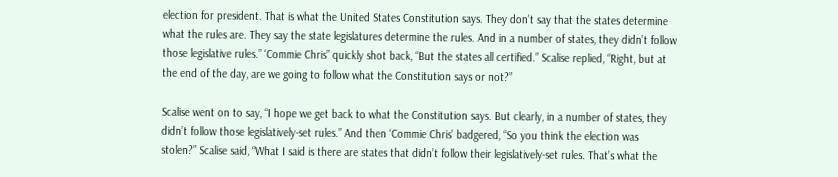election for president. That is what the United States Constitution says. They don’t say that the states determine what the rules are. They say the state legislatures determine the rules. And in a number of states, they didn’t follow those legislative rules.” ‘Commie Chris” quickly shot back, “But the states all certified.” Scalise replied, “Right, but at the end of the day, are we going to follow what the Constitution says or not?”

Scalise went on to say, “I hope we get back to what the Constitution says. But clearly, in a number of states, they didn’t follow those legislatively-set rules.” And then ‘Commie Chris’ badgered, “So you think the election was stolen?” Scalise said, “What I said is there are states that didn’t follow their legislatively-set rules. That’s what the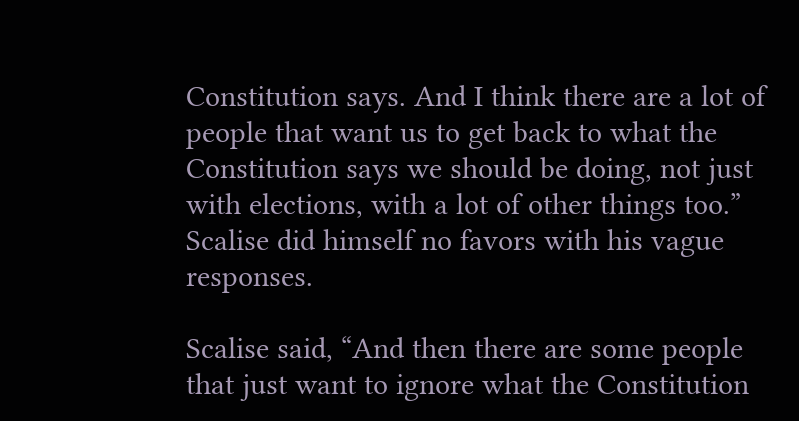Constitution says. And I think there are a lot of people that want us to get back to what the Constitution says we should be doing, not just with elections, with a lot of other things too.” Scalise did himself no favors with his vague responses.

Scalise said, “And then there are some people that just want to ignore what the Constitution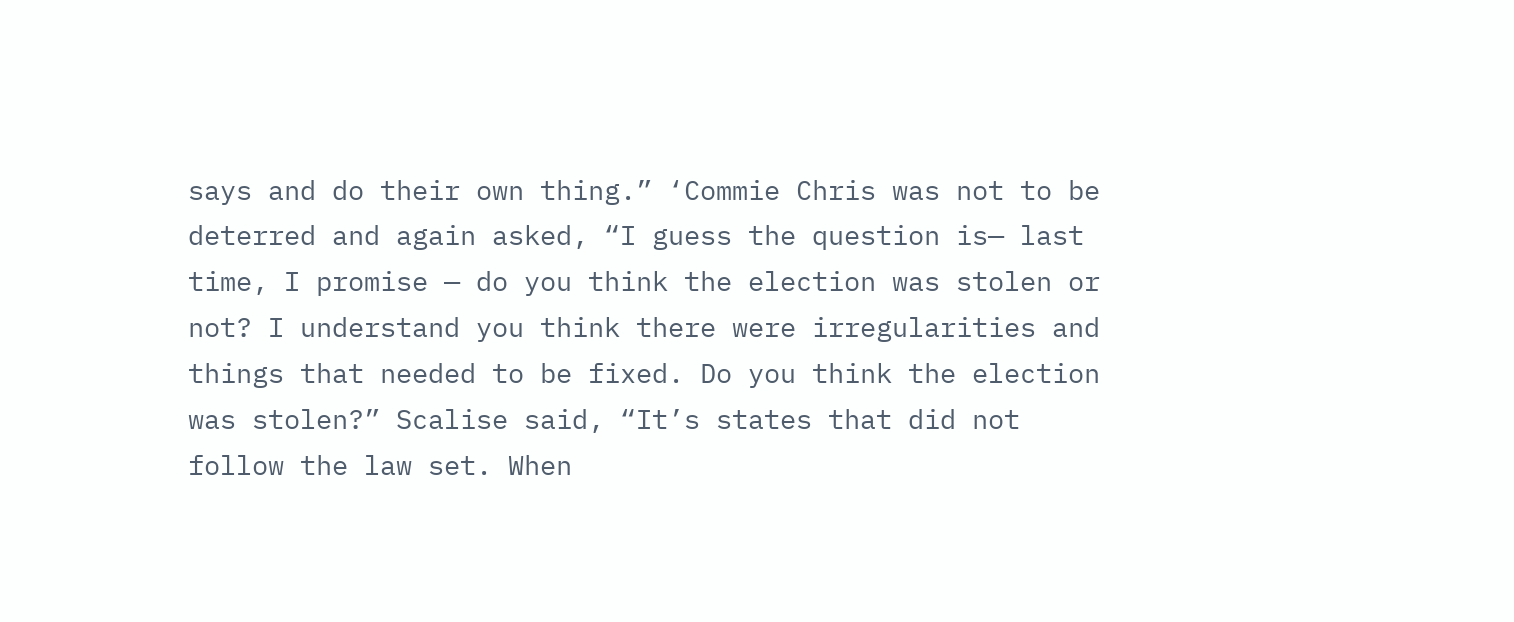says and do their own thing.” ‘Commie Chris was not to be deterred and again asked, “I guess the question is— last time, I promise — do you think the election was stolen or not? I understand you think there were irregularities and things that needed to be fixed. Do you think the election was stolen?” Scalise said, “It’s states that did not follow the law set. When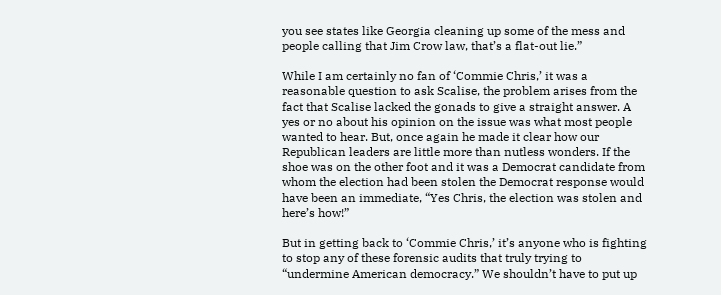you see states like Georgia cleaning up some of the mess and people calling that Jim Crow law, that’s a flat-out lie.”

While I am certainly no fan of ‘Commie Chris,’ it was a reasonable question to ask Scalise, the problem arises from the fact that Scalise lacked the gonads to give a straight answer. A yes or no about his opinion on the issue was what most people wanted to hear. But, once again he made it clear how our Republican leaders are little more than nutless wonders. If the shoe was on the other foot and it was a Democrat candidate from whom the election had been stolen the Democrat response would have been an immediate, “Yes Chris, the election was stolen and here’s how!”

But in getting back to ‘Commie Chris,’ it’s anyone who is fighting to stop any of these forensic audits that truly trying to “undermine American democracy.” We shouldn’t have to put up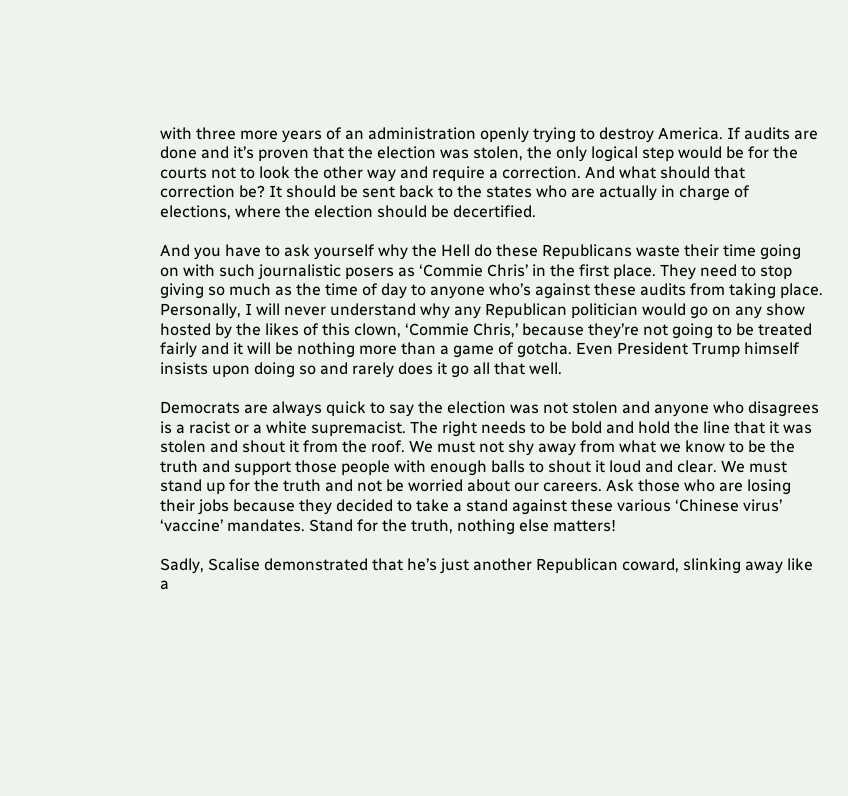with three more years of an administration openly trying to destroy America. If audits are done and it’s proven that the election was stolen, the only logical step would be for the courts not to look the other way and require a correction. And what should that correction be? It should be sent back to the states who are actually in charge of elections, where the election should be decertified.

And you have to ask yourself why the Hell do these Republicans waste their time going on with such journalistic posers as ‘Commie Chris’ in the first place. They need to stop giving so much as the time of day to anyone who’s against these audits from taking place. Personally, I will never understand why any Republican politician would go on any show hosted by the likes of this clown, ‘Commie Chris,’ because they’re not going to be treated fairly and it will be nothing more than a game of gotcha. Even President Trump himself insists upon doing so and rarely does it go all that well.

Democrats are always quick to say the election was not stolen and anyone who disagrees is a racist or a white supremacist. The right needs to be bold and hold the line that it was stolen and shout it from the roof. We must not shy away from what we know to be the truth and support those people with enough balls to shout it loud and clear. We must stand up for the truth and not be worried about our careers. Ask those who are losing their jobs because they decided to take a stand against these various ‘Chinese virus’ ‘vaccine’ mandates. Stand for the truth, nothing else matters!

Sadly, Scalise demonstrated that he’s just another Republican coward, slinking away like a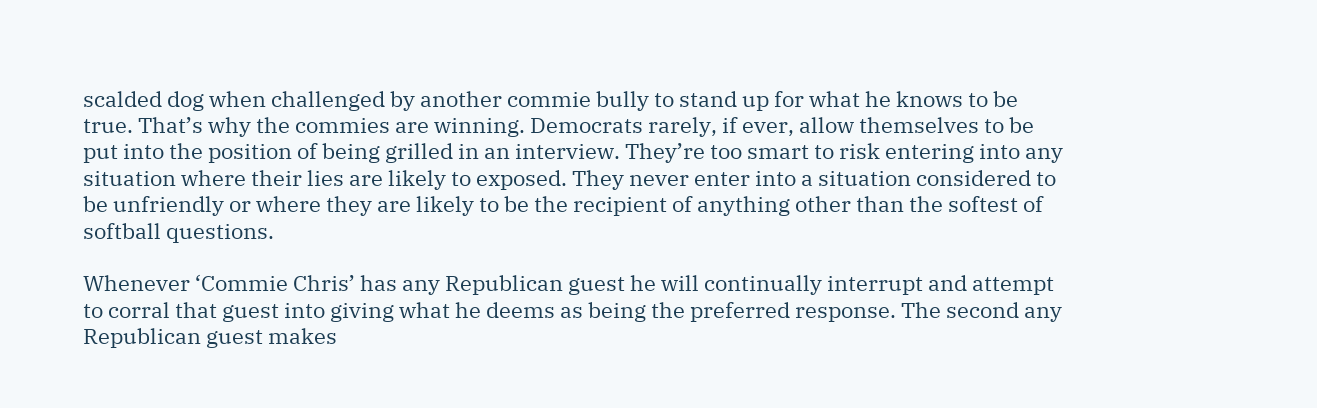scalded dog when challenged by another commie bully to stand up for what he knows to be true. That’s why the commies are winning. Democrats rarely, if ever, allow themselves to be put into the position of being grilled in an interview. They’re too smart to risk entering into any situation where their lies are likely to exposed. They never enter into a situation considered to be unfriendly or where they are likely to be the recipient of anything other than the softest of softball questions.

Whenever ‘Commie Chris’ has any Republican guest he will continually interrupt and attempt to corral that guest into giving what he deems as being the preferred response. The second any Republican guest makes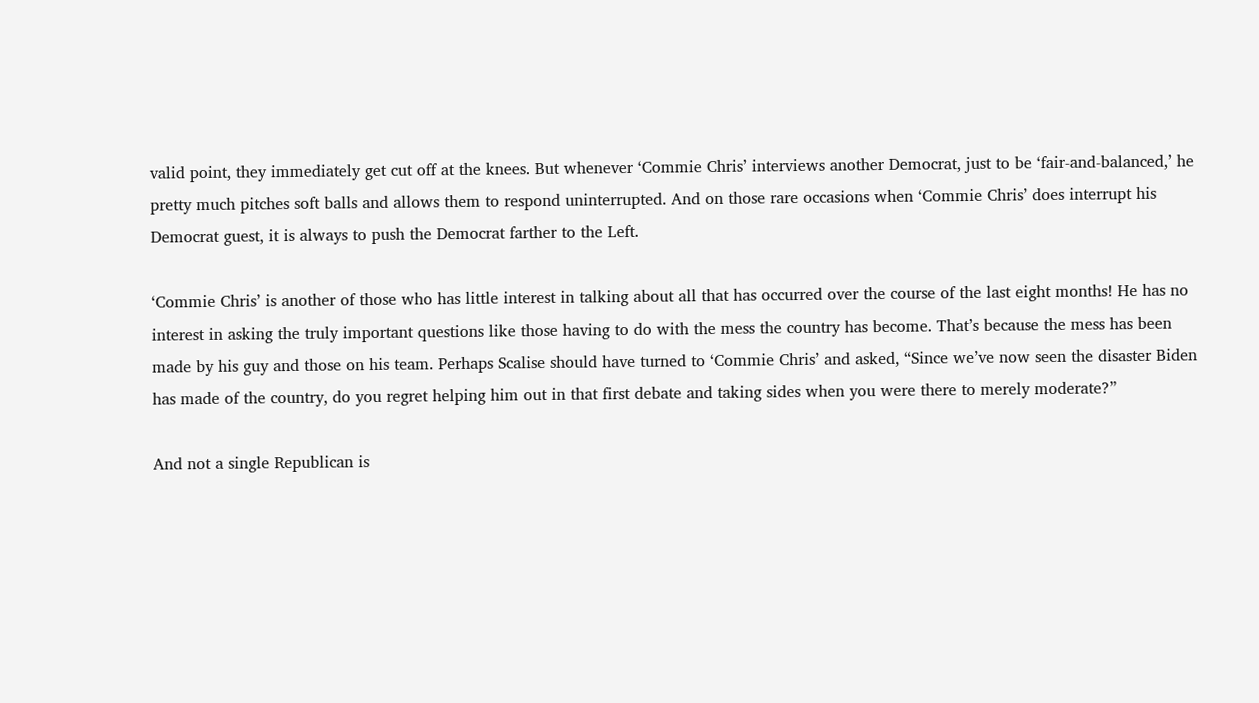valid point, they immediately get cut off at the knees. But whenever ‘Commie Chris’ interviews another Democrat, just to be ‘fair-and-balanced,’ he pretty much pitches soft balls and allows them to respond uninterrupted. And on those rare occasions when ‘Commie Chris’ does interrupt his Democrat guest, it is always to push the Democrat farther to the Left.

‘Commie Chris’ is another of those who has little interest in talking about all that has occurred over the course of the last eight months! He has no interest in asking the truly important questions like those having to do with the mess the country has become. That’s because the mess has been made by his guy and those on his team. Perhaps Scalise should have turned to ‘Commie Chris’ and asked, “Since we’ve now seen the disaster Biden has made of the country, do you regret helping him out in that first debate and taking sides when you were there to merely moderate?”

And not a single Republican is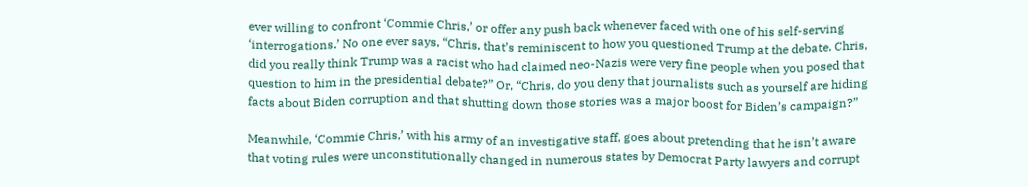ever willing to confront ‘Commie Chris,’ or offer any push back whenever faced with one of his self-serving ‘interrogations.’ No one ever says, “Chris, that’s reminiscent to how you questioned Trump at the debate. Chris, did you really think Trump was a racist who had claimed neo-Nazis were very fine people when you posed that question to him in the presidential debate?” Or, “Chris, do you deny that journalists such as yourself are hiding facts about Biden corruption and that shutting down those stories was a major boost for Biden’s campaign?”

Meanwhile, ‘Commie Chris,’ with his army of an investigative staff, goes about pretending that he isn’t aware that voting rules were unconstitutionally changed in numerous states by Democrat Party lawyers and corrupt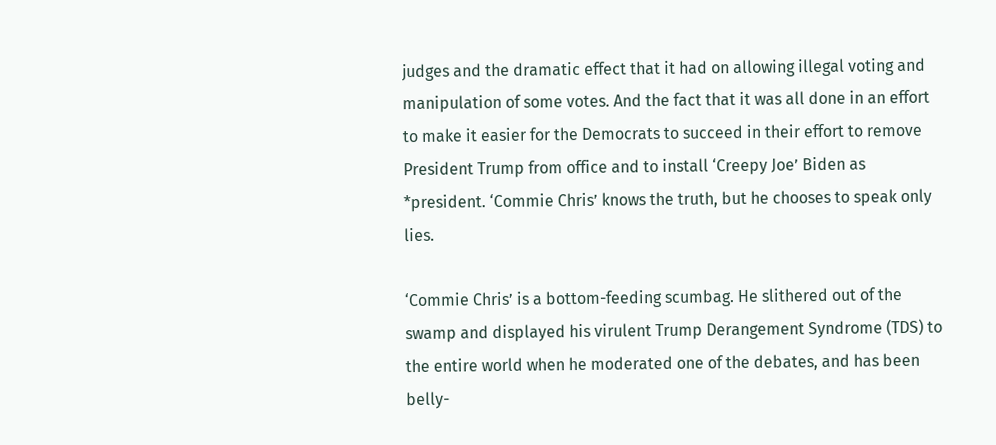judges and the dramatic effect that it had on allowing illegal voting and manipulation of some votes. And the fact that it was all done in an effort to make it easier for the Democrats to succeed in their effort to remove President Trump from office and to install ‘Creepy Joe’ Biden as *president. ‘Commie Chris’ knows the truth, but he chooses to speak only lies.

‘Commie Chris’ is a bottom-feeding scumbag. He slithered out of the swamp and displayed his virulent Trump Derangement Syndrome (TDS) to the entire world when he moderated one of the debates, and has been belly-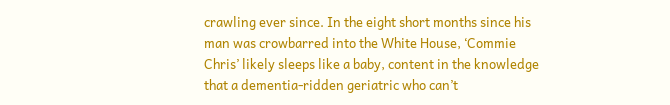crawling ever since. In the eight short months since his man was crowbarred into the White House, ‘Commie Chris’ likely sleeps like a baby, content in the knowledge that a dementia-ridden geriatric who can’t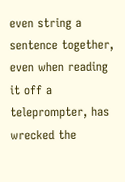even string a sentence together, even when reading it off a teleprompter, has wrecked the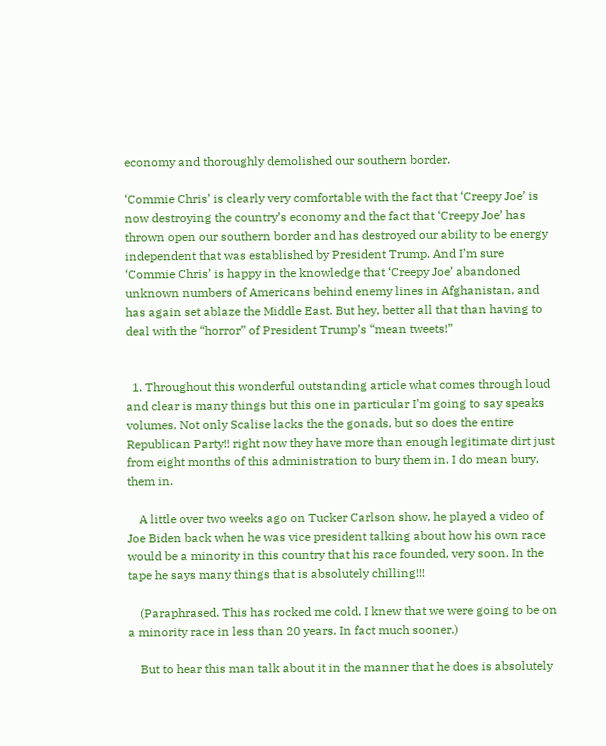economy and thoroughly demolished our southern border.

‘Commie Chris’ is clearly very comfortable with the fact that ‘Creepy Joe’ is now destroying the country’s economy and the fact that ‘Creepy Joe’ has thrown open our southern border and has destroyed our ability to be energy independent that was established by President Trump. And I’m sure ‘Commie Chris’ is happy in the knowledge that ‘Creepy Joe’ abandoned unknown numbers of Americans behind enemy lines in Afghanistan, and has again set ablaze the Middle East. But hey, better all that than having to deal with the “horror” of President Trump’s “mean tweets!”


  1. Throughout this wonderful outstanding article what comes through loud and clear is many things but this one in particular I’m going to say speaks volumes. Not only Scalise lacks the the gonads, but so does the entire Republican Party!! right now they have more than enough legitimate dirt just from eight months of this administration to bury them in. I do mean bury, them in.

    A little over two weeks ago on Tucker Carlson show, he played a video of Joe Biden back when he was vice president talking about how his own race would be a minority in this country that his race founded, very soon. In the tape he says many things that is absolutely chilling!!!

    (Paraphrased. This has rocked me cold. I knew that we were going to be on a minority race in less than 20 years. In fact much sooner.)

    But to hear this man talk about it in the manner that he does is absolutely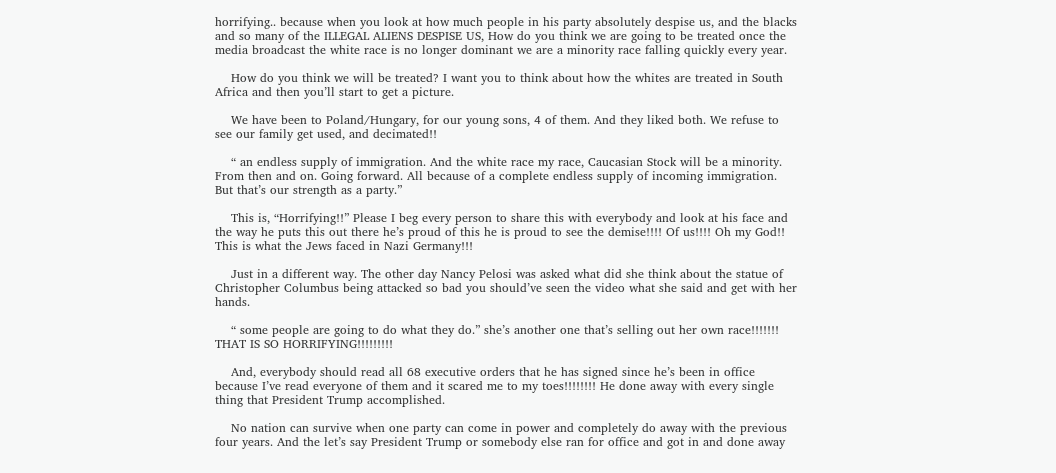horrifying.. because when you look at how much people in his party absolutely despise us, and the blacks and so many of the ILLEGAL ALIENS DESPISE US, How do you think we are going to be treated once the media broadcast the white race is no longer dominant we are a minority race falling quickly every year.

    How do you think we will be treated? I want you to think about how the whites are treated in South Africa and then you’ll start to get a picture.

    We have been to Poland/Hungary, for our young sons, 4 of them. And they liked both. We refuse to see our family get used, and decimated!!

    “ an endless supply of immigration. And the white race my race, Caucasian Stock will be a minority. From then and on. Going forward. All because of a complete endless supply of incoming immigration. But that’s our strength as a party.”

    This is, “Horrifying!!” Please I beg every person to share this with everybody and look at his face and the way he puts this out there he’s proud of this he is proud to see the demise!!!! Of us!!!! Oh my God!! This is what the Jews faced in Nazi Germany!!!

    Just in a different way. The other day Nancy Pelosi was asked what did she think about the statue of Christopher Columbus being attacked so bad you should’ve seen the video what she said and get with her hands.

    “ some people are going to do what they do.” she’s another one that’s selling out her own race!!!!!!! THAT IS SO HORRIFYING!!!!!!!!!

    And, everybody should read all 68 executive orders that he has signed since he’s been in office because I’ve read everyone of them and it scared me to my toes!!!!!!!! He done away with every single thing that President Trump accomplished.

    No nation can survive when one party can come in power and completely do away with the previous four years. And the let’s say President Trump or somebody else ran for office and got in and done away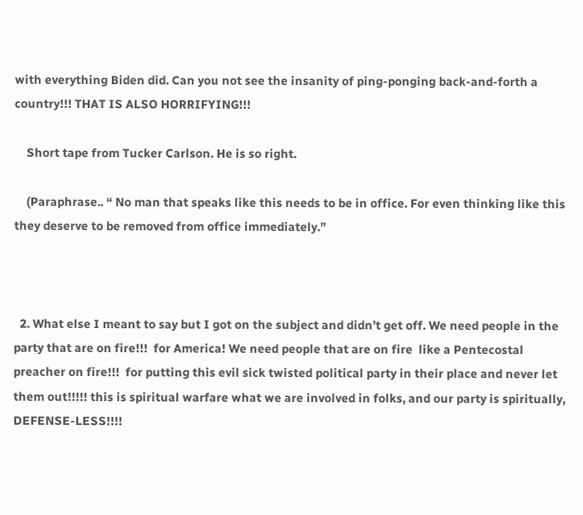with everything Biden did. Can you not see the insanity of ping-ponging back-and-forth a country!!! THAT IS ALSO HORRIFYING!!!

    Short tape from Tucker Carlson. He is so right.

    (Paraphrase.. “ No man that speaks like this needs to be in office. For even thinking like this they deserve to be removed from office immediately.”



  2. What else I meant to say but I got on the subject and didn’t get off. We need people in the party that are on fire!!!  for America! We need people that are on fire  like a Pentecostal preacher on fire!!!  for putting this evil sick twisted political party in their place and never let them out!!!!! this is spiritual warfare what we are involved in folks, and our party is spiritually, DEFENSE-LESS!!!!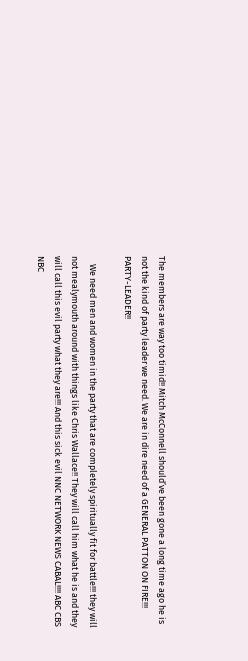The members are way too timid!! Mitch McConnell should’ve been gone a long time ago he is not the kind of party leader we need. We are in dire need of a GENERAL PATTON ON FIRE!!!  PARTY-LEADER!!

    We need men and women in the party that are completely spiritually fit for battle!!! they will not mealymouth around with things like Chris Wallace!! They will call him what he is and they will call this evil party what they are!!! And this sick evil NNC NETWORK NEWS CABAL!!!! ABC CBS NBC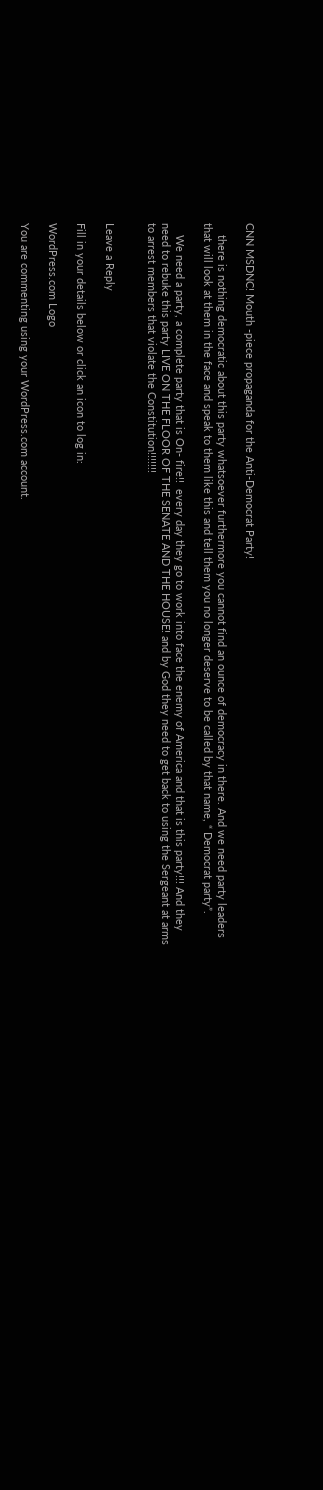CNN MSDNC! Mouth -piece propaganda for the Anti-Democrat Party!

    there is nothing democratic about this party whatsoever furthermore you cannot find an ounce of democracy in there. And we need party leaders that will look at them in the face and speak to them like this and tell them you no longer deserve to be called by that name, “ Democrat party”.

    We need a party, a complete party that is On- fire!!  every day they go to work into face the enemy of America and that is this party!!! And they need to rebuke this party LIVE ON THE FLOOR OF THE SENATE AND THE HOUSE! and by God they need to get back to using the Sergeant at arms to arrest members that violate the Constitution!!!!!!!


Leave a Reply

Fill in your details below or click an icon to log in:

WordPress.com Logo

You are commenting using your WordPress.com account.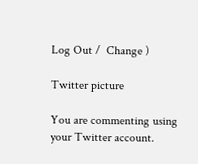Log Out /  Change )

Twitter picture

You are commenting using your Twitter account.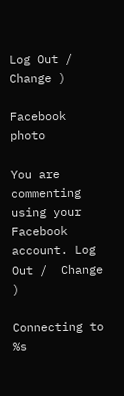Log Out /  Change )

Facebook photo

You are commenting using your Facebook account. Log Out /  Change )

Connecting to %s